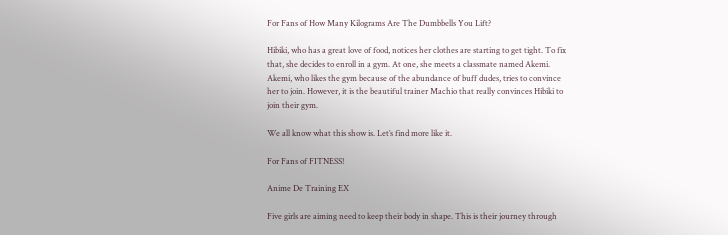For Fans of How Many Kilograms Are The Dumbbells You Lift?

Hibiki, who has a great love of food, notices her clothes are starting to get tight. To fix that, she decides to enroll in a gym. At one, she meets a classmate named Akemi. Akemi, who likes the gym because of the abundance of buff dudes, tries to convince her to join. However, it is the beautiful trainer Machio that really convinces Hibiki to join their gym.

We all know what this show is. Let’s find more like it.

For Fans of FITNESS!

Anime De Training EX

Five girls are aiming need to keep their body in shape. This is their journey through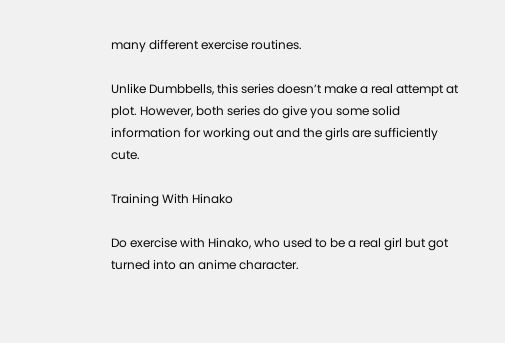many different exercise routines.

Unlike Dumbbells, this series doesn’t make a real attempt at plot. However, both series do give you some solid information for working out and the girls are sufficiently cute.

Training With Hinako

Do exercise with Hinako, who used to be a real girl but got turned into an anime character.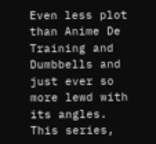Even less plot than Anime De Training and Dumbbells and just ever so more lewd with its angles. This series,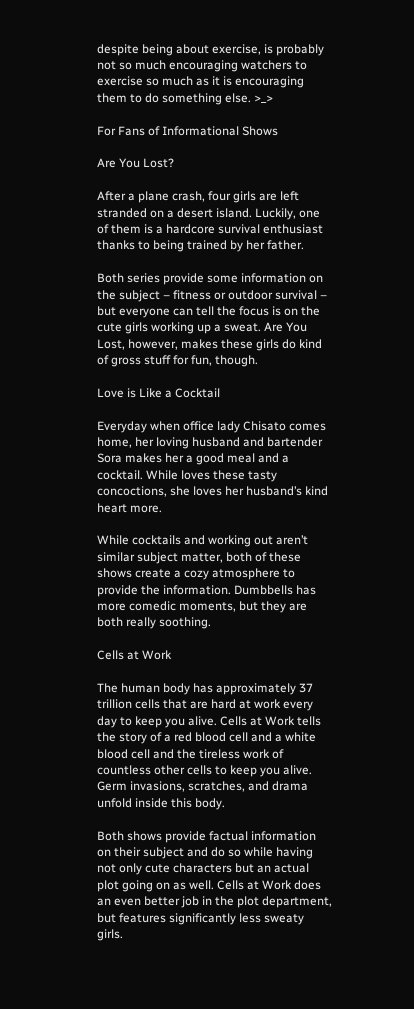despite being about exercise, is probably not so much encouraging watchers to exercise so much as it is encouraging them to do something else. >_>

For Fans of Informational Shows

Are You Lost?

After a plane crash, four girls are left stranded on a desert island. Luckily, one of them is a hardcore survival enthusiast thanks to being trained by her father.

Both series provide some information on the subject – fitness or outdoor survival – but everyone can tell the focus is on the cute girls working up a sweat. Are You Lost, however, makes these girls do kind of gross stuff for fun, though.

Love is Like a Cocktail

Everyday when office lady Chisato comes home, her loving husband and bartender Sora makes her a good meal and a cocktail. While loves these tasty concoctions, she loves her husband’s kind heart more.

While cocktails and working out aren’t similar subject matter, both of these shows create a cozy atmosphere to provide the information. Dumbbells has more comedic moments, but they are both really soothing.

Cells at Work

The human body has approximately 37 trillion cells that are hard at work every day to keep you alive. Cells at Work tells the story of a red blood cell and a white blood cell and the tireless work of countless other cells to keep you alive. Germ invasions, scratches, and drama unfold inside this body.

Both shows provide factual information on their subject and do so while having not only cute characters but an actual plot going on as well. Cells at Work does an even better job in the plot department, but features significantly less sweaty girls.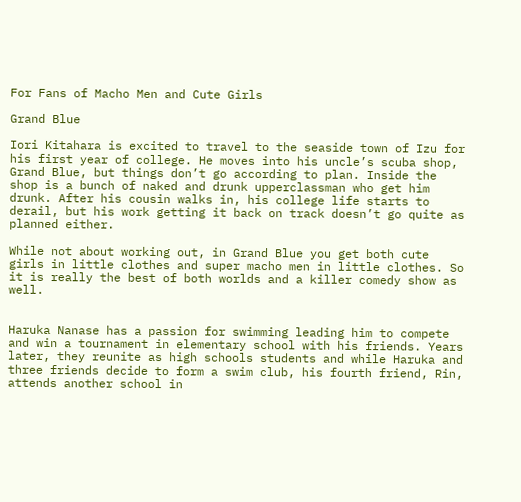For Fans of Macho Men and Cute Girls

Grand Blue

Iori Kitahara is excited to travel to the seaside town of Izu for his first year of college. He moves into his uncle’s scuba shop, Grand Blue, but things don’t go according to plan. Inside the shop is a bunch of naked and drunk upperclassman who get him drunk. After his cousin walks in, his college life starts to derail, but his work getting it back on track doesn’t go quite as planned either.

While not about working out, in Grand Blue you get both cute girls in little clothes and super macho men in little clothes. So it is really the best of both worlds and a killer comedy show as well.


Haruka Nanase has a passion for swimming leading him to compete and win a tournament in elementary school with his friends. Years later, they reunite as high schools students and while Haruka and three friends decide to form a swim club, his fourth friend, Rin, attends another school in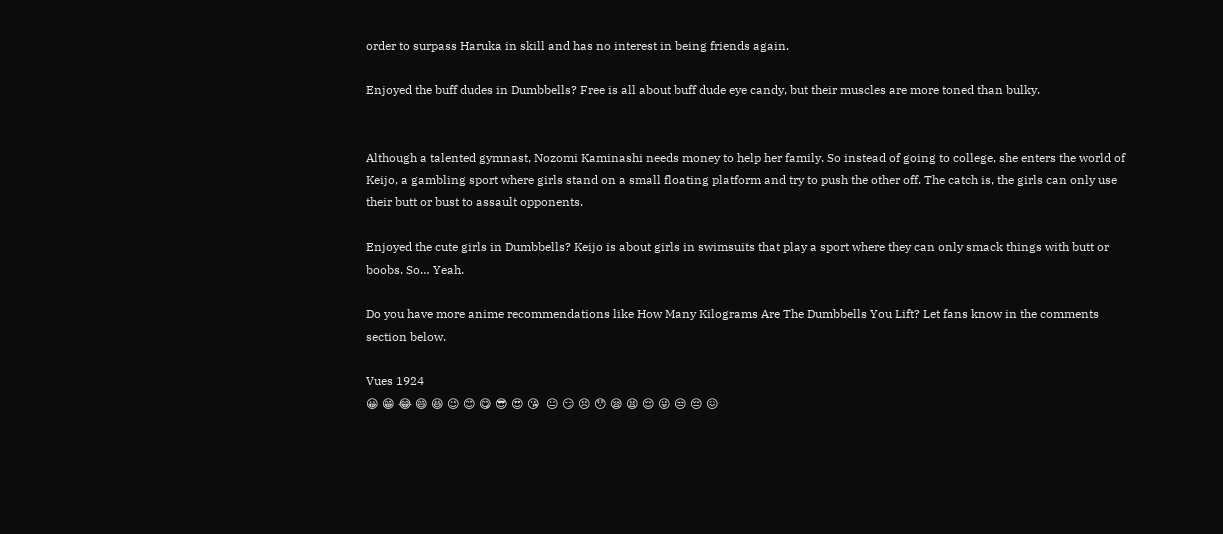order to surpass Haruka in skill and has no interest in being friends again.

Enjoyed the buff dudes in Dumbbells? Free is all about buff dude eye candy, but their muscles are more toned than bulky.


Although a talented gymnast, Nozomi Kaminashi needs money to help her family. So instead of going to college, she enters the world of Keijo, a gambling sport where girls stand on a small floating platform and try to push the other off. The catch is, the girls can only use their butt or bust to assault opponents.

Enjoyed the cute girls in Dumbbells? Keijo is about girls in swimsuits that play a sport where they can only smack things with butt or boobs. So… Yeah.

Do you have more anime recommendations like How Many Kilograms Are The Dumbbells You Lift? Let fans know in the comments section below.

Vues 1924
😀 😁 😂 😄 😆 😉 😊 😋 😎 😍 😘  😐 😏 😣 😯 😪 😫 😌 😜 😒 😔 😖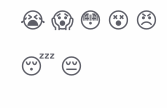😭 😱 😳 😵 😠   😴 😔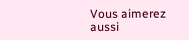Vous aimerez aussi